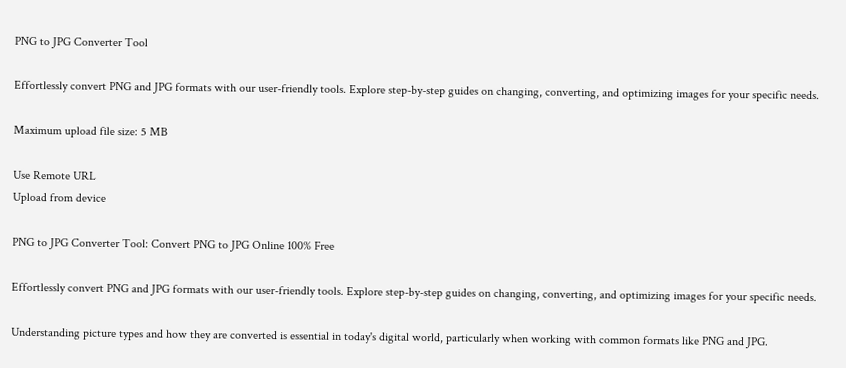PNG to JPG Converter Tool

Effortlessly convert PNG and JPG formats with our user-friendly tools. Explore step-by-step guides on changing, converting, and optimizing images for your specific needs.

Maximum upload file size: 5 MB

Use Remote URL
Upload from device

PNG to JPG Converter Tool: Convert PNG to JPG Online 100% Free

Effortlessly convert PNG and JPG formats with our user-friendly tools. Explore step-by-step guides on changing, converting, and optimizing images for your specific needs.

Understanding picture types and how they are converted is essential in today's digital world, particularly when working with common formats like PNG and JPG.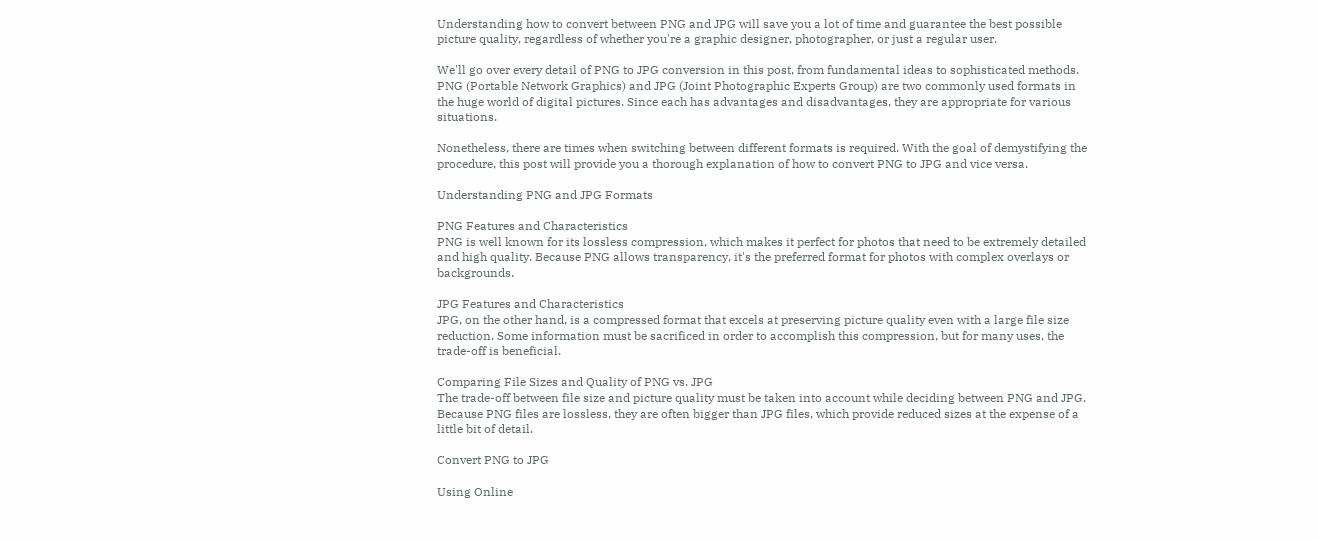Understanding how to convert between PNG and JPG will save you a lot of time and guarantee the best possible picture quality, regardless of whether you're a graphic designer, photographer, or just a regular user.

We'll go over every detail of PNG to JPG conversion in this post, from fundamental ideas to sophisticated methods.
PNG (Portable Network Graphics) and JPG (Joint Photographic Experts Group) are two commonly used formats in the huge world of digital pictures. Since each has advantages and disadvantages, they are appropriate for various situations.

Nonetheless, there are times when switching between different formats is required. With the goal of demystifying the procedure, this post will provide you a thorough explanation of how to convert PNG to JPG and vice versa.

Understanding PNG and JPG Formats

PNG Features and Characteristics
PNG is well known for its lossless compression, which makes it perfect for photos that need to be extremely detailed and high quality. Because PNG allows transparency, it's the preferred format for photos with complex overlays or backgrounds.

JPG Features and Characteristics
JPG, on the other hand, is a compressed format that excels at preserving picture quality even with a large file size reduction. Some information must be sacrificed in order to accomplish this compression, but for many uses, the trade-off is beneficial.

Comparing File Sizes and Quality of PNG vs. JPG
The trade-off between file size and picture quality must be taken into account while deciding between PNG and JPG. Because PNG files are lossless, they are often bigger than JPG files, which provide reduced sizes at the expense of a little bit of detail.

Convert PNG to JPG

Using Online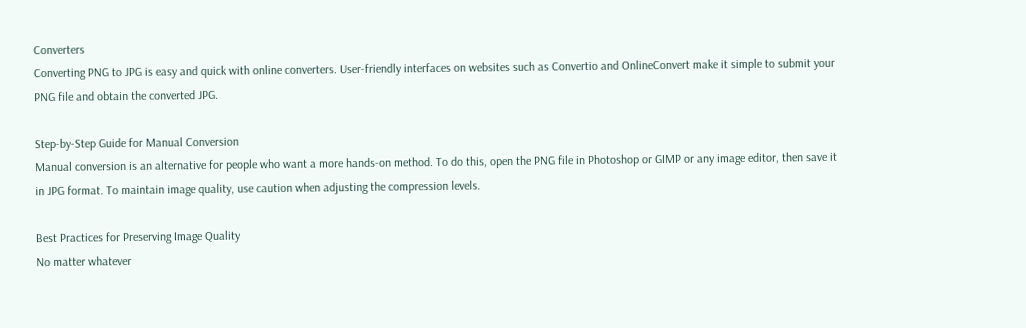Converters
Converting PNG to JPG is easy and quick with online converters. User-friendly interfaces on websites such as Convertio and OnlineConvert make it simple to submit your PNG file and obtain the converted JPG.

Step-by-Step Guide for Manual Conversion
Manual conversion is an alternative for people who want a more hands-on method. To do this, open the PNG file in Photoshop or GIMP or any image editor, then save it in JPG format. To maintain image quality, use caution when adjusting the compression levels.

Best Practices for Preserving Image Quality
No matter whatever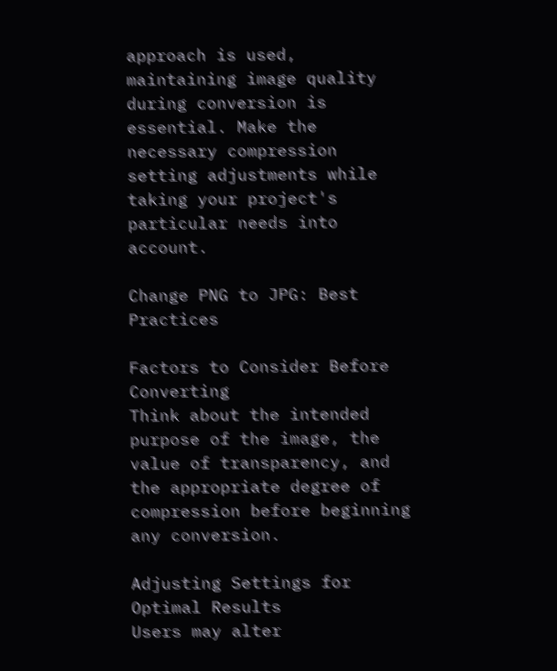approach is used, maintaining image quality during conversion is essential. Make the necessary compression setting adjustments while taking your project's particular needs into account.

Change PNG to JPG: Best Practices

Factors to Consider Before Converting
Think about the intended purpose of the image, the value of transparency, and the appropriate degree of compression before beginning any conversion.

Adjusting Settings for Optimal Results
Users may alter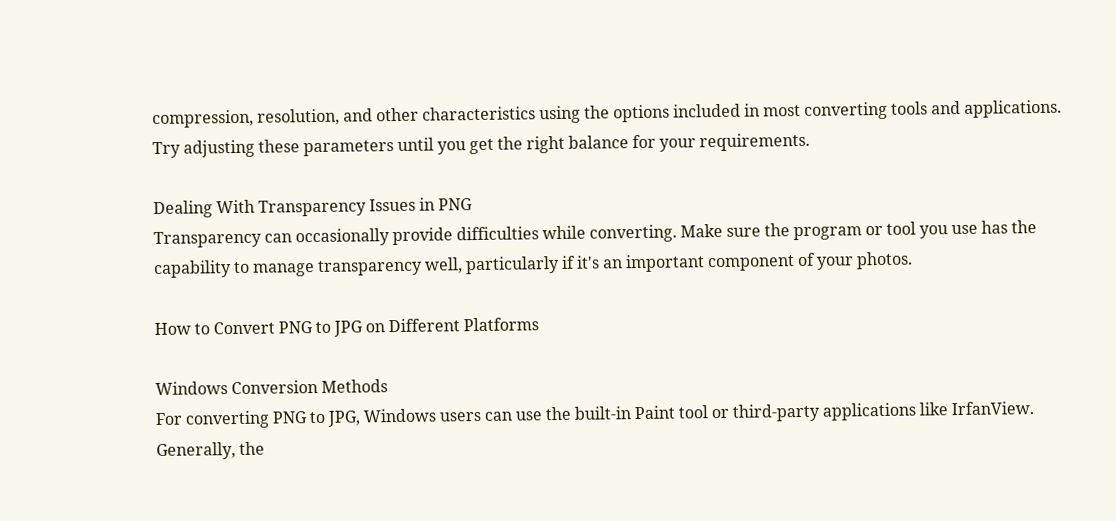compression, resolution, and other characteristics using the options included in most converting tools and applications. Try adjusting these parameters until you get the right balance for your requirements.

Dealing With Transparency Issues in PNG
Transparency can occasionally provide difficulties while converting. Make sure the program or tool you use has the capability to manage transparency well, particularly if it's an important component of your photos.

How to Convert PNG to JPG on Different Platforms

Windows Conversion Methods
For converting PNG to JPG, Windows users can use the built-in Paint tool or third-party applications like IrfanView. Generally, the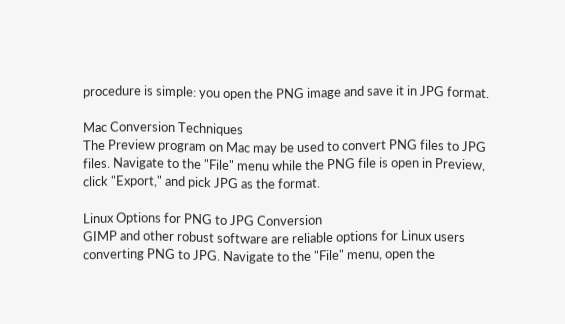procedure is simple: you open the PNG image and save it in JPG format.

Mac Conversion Techniques
The Preview program on Mac may be used to convert PNG files to JPG files. Navigate to the "File" menu while the PNG file is open in Preview, click "Export," and pick JPG as the format.

Linux Options for PNG to JPG Conversion
GIMP and other robust software are reliable options for Linux users converting PNG to JPG. Navigate to the "File" menu, open the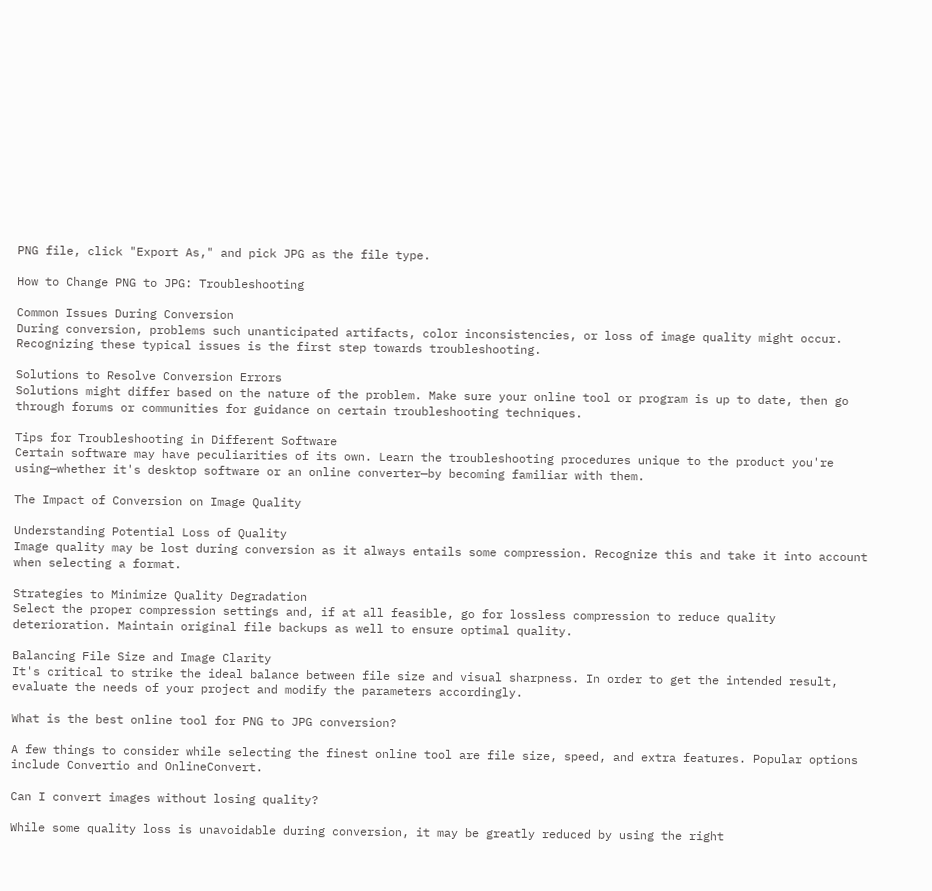PNG file, click "Export As," and pick JPG as the file type.

How to Change PNG to JPG: Troubleshooting

Common Issues During Conversion
During conversion, problems such unanticipated artifacts, color inconsistencies, or loss of image quality might occur. Recognizing these typical issues is the first step towards troubleshooting.

Solutions to Resolve Conversion Errors
Solutions might differ based on the nature of the problem. Make sure your online tool or program is up to date, then go through forums or communities for guidance on certain troubleshooting techniques.

Tips for Troubleshooting in Different Software
Certain software may have peculiarities of its own. Learn the troubleshooting procedures unique to the product you're using—whether it's desktop software or an online converter—by becoming familiar with them.

The Impact of Conversion on Image Quality

Understanding Potential Loss of Quality
Image quality may be lost during conversion as it always entails some compression. Recognize this and take it into account when selecting a format.

Strategies to Minimize Quality Degradation
Select the proper compression settings and, if at all feasible, go for lossless compression to reduce quality deterioration. Maintain original file backups as well to ensure optimal quality.

Balancing File Size and Image Clarity
It's critical to strike the ideal balance between file size and visual sharpness. In order to get the intended result, evaluate the needs of your project and modify the parameters accordingly.

What is the best online tool for PNG to JPG conversion?

A few things to consider while selecting the finest online tool are file size, speed, and extra features. Popular options include Convertio and OnlineConvert.

Can I convert images without losing quality?

While some quality loss is unavoidable during conversion, it may be greatly reduced by using the right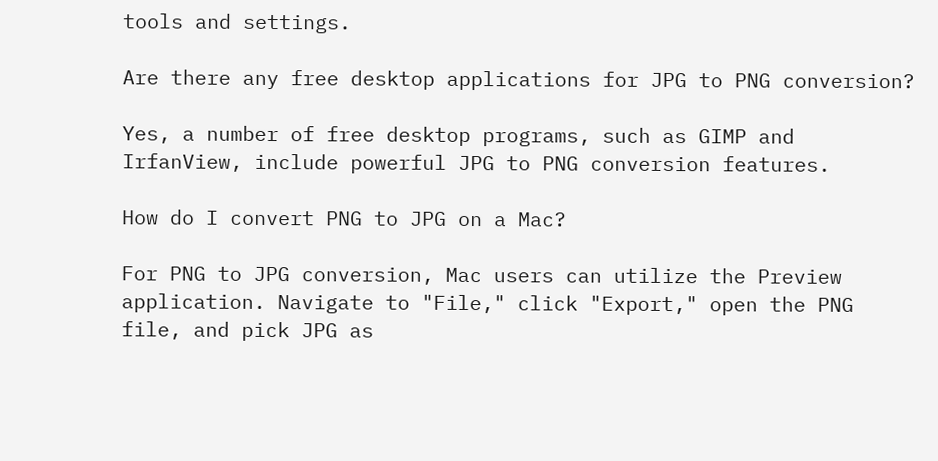tools and settings.

Are there any free desktop applications for JPG to PNG conversion?

Yes, a number of free desktop programs, such as GIMP and IrfanView, include powerful JPG to PNG conversion features.

How do I convert PNG to JPG on a Mac?

For PNG to JPG conversion, Mac users can utilize the Preview application. Navigate to "File," click "Export," open the PNG file, and pick JPG as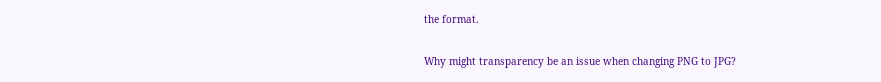the format.

Why might transparency be an issue when changing PNG to JPG?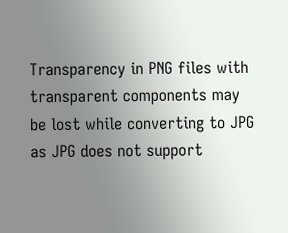Transparency in PNG files with transparent components may be lost while converting to JPG as JPG does not support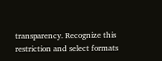transparency. Recognize this restriction and select formats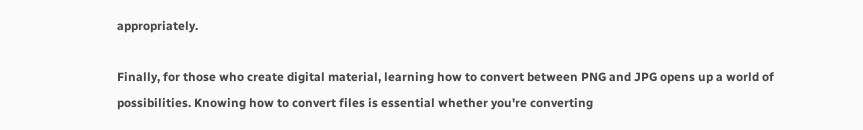appropriately.

Finally, for those who create digital material, learning how to convert between PNG and JPG opens up a world of possibilities. Knowing how to convert files is essential whether you're converting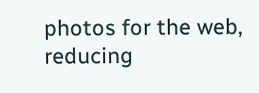photos for the web, reducing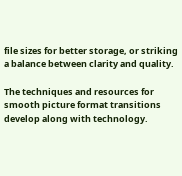file sizes for better storage, or striking a balance between clarity and quality.

The techniques and resources for smooth picture format transitions develop along with technology.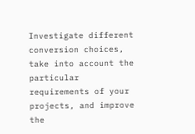Investigate different conversion choices, take into account the particular requirements of your projects, and improve the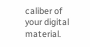caliber of your digital material.